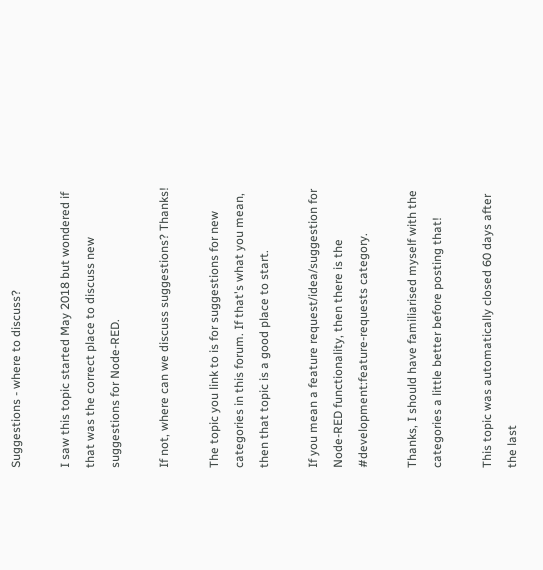Suggestions - where to discuss?

I saw this topic started May 2018 but wondered if that was the correct place to discuss new suggestions for Node-RED.

If not, where can we discuss suggestions? Thanks!

The topic you link to is for suggestions for new categories in this forum. If that's what you mean, then that topic is a good place to start.

If you mean a feature request/idea/suggestion for Node-RED functionality, then there is the #development:feature-requests category.

Thanks, I should have familiarised myself with the categories a little better before posting that!

This topic was automatically closed 60 days after the last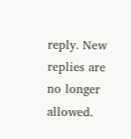reply. New replies are no longer allowed.